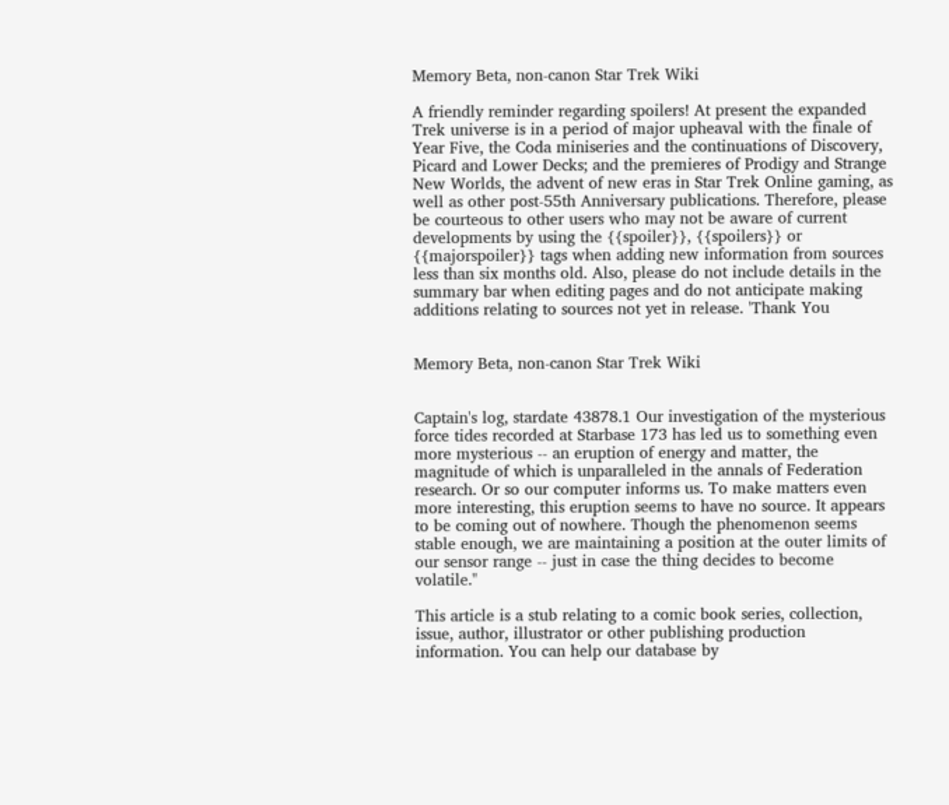Memory Beta, non-canon Star Trek Wiki

A friendly reminder regarding spoilers! At present the expanded Trek universe is in a period of major upheaval with the finale of Year Five, the Coda miniseries and the continuations of Discovery, Picard and Lower Decks; and the premieres of Prodigy and Strange New Worlds, the advent of new eras in Star Trek Online gaming, as well as other post-55th Anniversary publications. Therefore, please be courteous to other users who may not be aware of current developments by using the {{spoiler}}, {{spoilers}} or {{majorspoiler}} tags when adding new information from sources less than six months old. Also, please do not include details in the summary bar when editing pages and do not anticipate making additions relating to sources not yet in release. 'Thank You


Memory Beta, non-canon Star Trek Wiki


Captain's log, stardate 43878.1 Our investigation of the mysterious force tides recorded at Starbase 173 has led us to something even more mysterious -- an eruption of energy and matter, the magnitude of which is unparalleled in the annals of Federation research. Or so our computer informs us. To make matters even more interesting, this eruption seems to have no source. It appears to be coming out of nowhere. Though the phenomenon seems stable enough, we are maintaining a position at the outer limits of our sensor range -- just in case the thing decides to become volatile."

This article is a stub relating to a comic book series, collection, issue, author, illustrator or other publishing production information. You can help our database by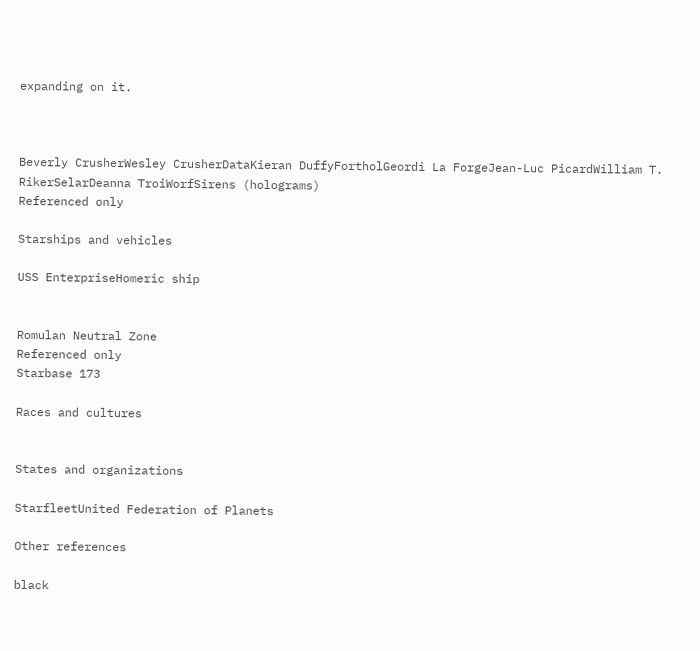expanding on it.



Beverly CrusherWesley CrusherDataKieran DuffyFortholGeordi La ForgeJean-Luc PicardWilliam T. RikerSelarDeanna TroiWorfSirens (holograms)
Referenced only

Starships and vehicles

USS EnterpriseHomeric ship


Romulan Neutral Zone
Referenced only
Starbase 173

Races and cultures


States and organizations

StarfleetUnited Federation of Planets

Other references

black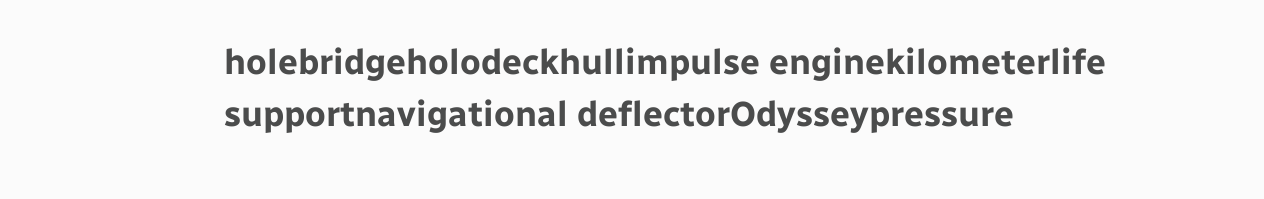holebridgeholodeckhullimpulse enginekilometerlife supportnavigational deflectorOdysseypressure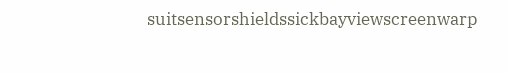suitsensorshieldssickbayviewscreenwarp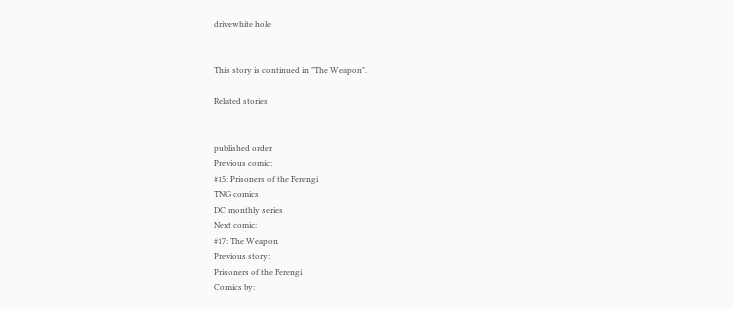drivewhite hole


This story is continued in "The Weapon".

Related stories


published order
Previous comic:
#15: Prisoners of the Ferengi
TNG comics
DC monthly series
Next comic:
#17: The Weapon
Previous story:
Prisoners of the Ferengi
Comics by: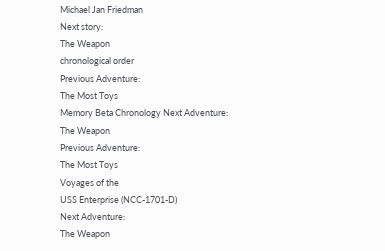Michael Jan Friedman
Next story:
The Weapon
chronological order
Previous Adventure:
The Most Toys
Memory Beta Chronology Next Adventure:
The Weapon
Previous Adventure:
The Most Toys
Voyages of the
USS Enterprise (NCC-1701-D)
Next Adventure:
The Weapon